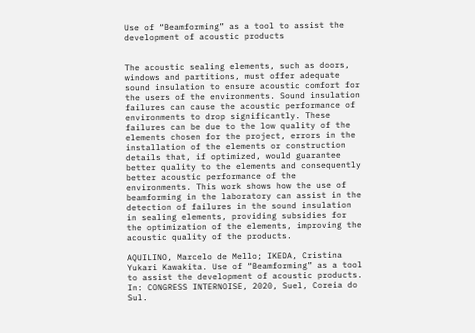Use of “Beamforming” as a tool to assist the development of acoustic products


The acoustic sealing elements, such as doors, windows and partitions, must offer adequate sound insulation to ensure acoustic comfort for the users of the environments. Sound insulation failures can cause the acoustic performance of environments to drop significantly. These failures can be due to the low quality of the elements chosen for the project, errors in the installation of the elements or construction details that, if optimized, would guarantee better quality to the elements and consequently better acoustic performance of the environments. This work shows how the use of beamforming in the laboratory can assist in the detection of failures in the sound insulation in sealing elements, providing subsidies for the optimization of the elements, improving the acoustic quality of the products.

AQUILINO, Marcelo de Mello; IKEDA, Cristina Yukari Kawakita. Use of “Beamforming” as a tool to assist the development of acoustic products. In: CONGRESS INTERNOISE, 2020, Suel, Coreia do Sul.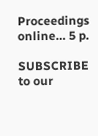Proceedings online… 5 p.

SUBSCRIBE to our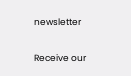newsletter

Receive our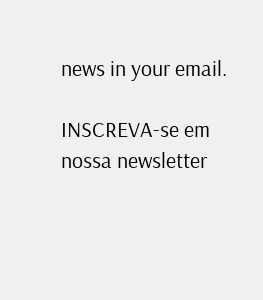news in your email.

INSCREVA-se em nossa newsletter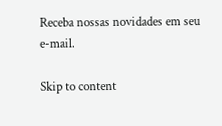Receba nossas novidades em seu e-mail.

Skip to content